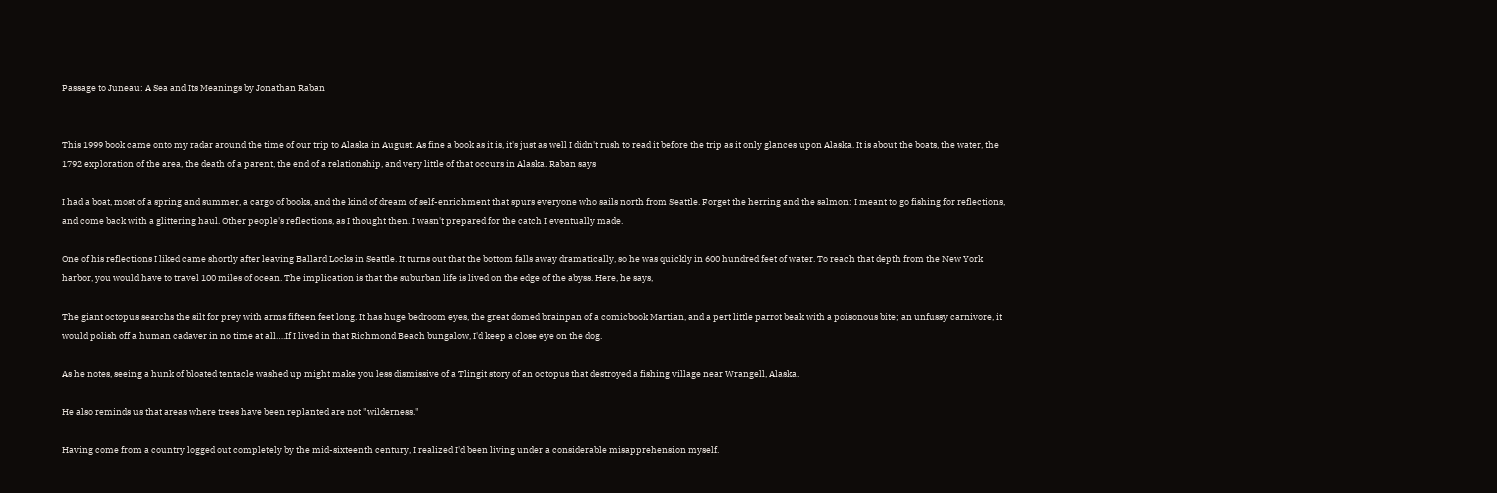Passage to Juneau: A Sea and Its Meanings by Jonathan Raban


This 1999 book came onto my radar around the time of our trip to Alaska in August. As fine a book as it is, it's just as well I didn't rush to read it before the trip as it only glances upon Alaska. It is about the boats, the water, the 1792 exploration of the area, the death of a parent, the end of a relationship, and very little of that occurs in Alaska. Raban says

I had a boat, most of a spring and summer, a cargo of books, and the kind of dream of self-enrichment that spurs everyone who sails north from Seattle. Forget the herring and the salmon: I meant to go fishing for reflections, and come back with a glittering haul. Other people's reflections, as I thought then. I wasn't prepared for the catch I eventually made.

One of his reflections I liked came shortly after leaving Ballard Locks in Seattle. It turns out that the bottom falls away dramatically, so he was quickly in 600 hundred feet of water. To reach that depth from the New York harbor, you would have to travel 100 miles of ocean. The implication is that the suburban life is lived on the edge of the abyss. Here, he says,

The giant octopus searchs the silt for prey with arms fifteen feet long. It has huge bedroom eyes, the great domed brainpan of a comicbook Martian, and a pert little parrot beak with a poisonous bite; an unfussy carnivore, it would polish off a human cadaver in no time at all….If I lived in that Richmond Beach bungalow, I'd keep a close eye on the dog.

As he notes, seeing a hunk of bloated tentacle washed up might make you less dismissive of a Tlingit story of an octopus that destroyed a fishing village near Wrangell, Alaska.

He also reminds us that areas where trees have been replanted are not "wilderness."

Having come from a country logged out completely by the mid-sixteenth century, I realized I'd been living under a considerable misapprehension myself.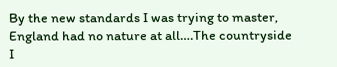By the new standards I was trying to master, England had no nature at all….The countryside I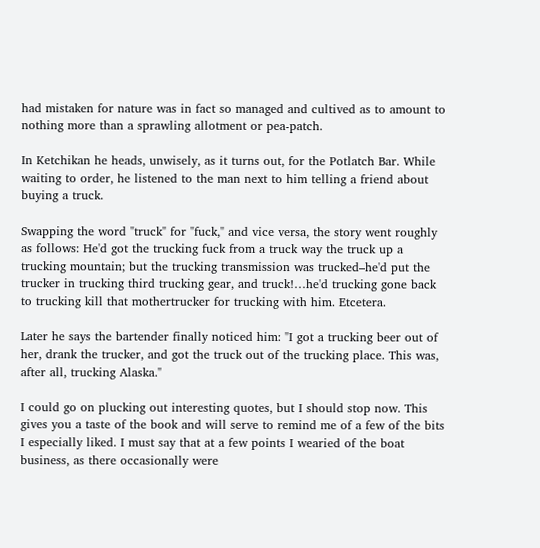had mistaken for nature was in fact so managed and cultived as to amount to nothing more than a sprawling allotment or pea-patch.

In Ketchikan he heads, unwisely, as it turns out, for the Potlatch Bar. While waiting to order, he listened to the man next to him telling a friend about buying a truck.

Swapping the word "truck" for "fuck," and vice versa, the story went roughly as follows: He'd got the trucking fuck from a truck way the truck up a trucking mountain; but the trucking transmission was trucked–he'd put the trucker in trucking third trucking gear, and truck!…he'd trucking gone back to trucking kill that mothertrucker for trucking with him. Etcetera.

Later he says the bartender finally noticed him: "I got a trucking beer out of her, drank the trucker, and got the truck out of the trucking place. This was, after all, trucking Alaska."

I could go on plucking out interesting quotes, but I should stop now. This gives you a taste of the book and will serve to remind me of a few of the bits I especially liked. I must say that at a few points I wearied of the boat business, as there occasionally were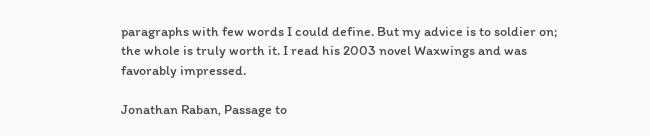paragraphs with few words I could define. But my advice is to soldier on; the whole is truly worth it. I read his 2003 novel Waxwings and was favorably impressed.

Jonathan Raban, Passage to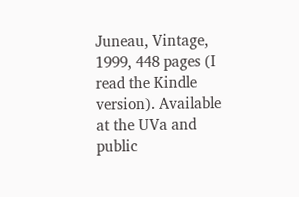Juneau, Vintage, 1999, 448 pages (I read the Kindle version). Available at the UVa and public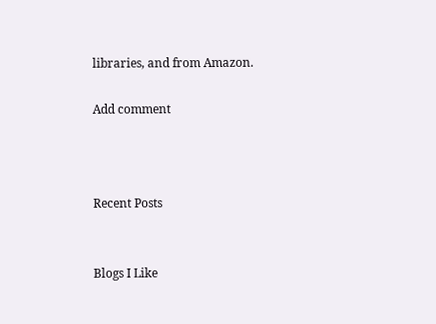libraries, and from Amazon.

Add comment



Recent Posts


Blogs I Like